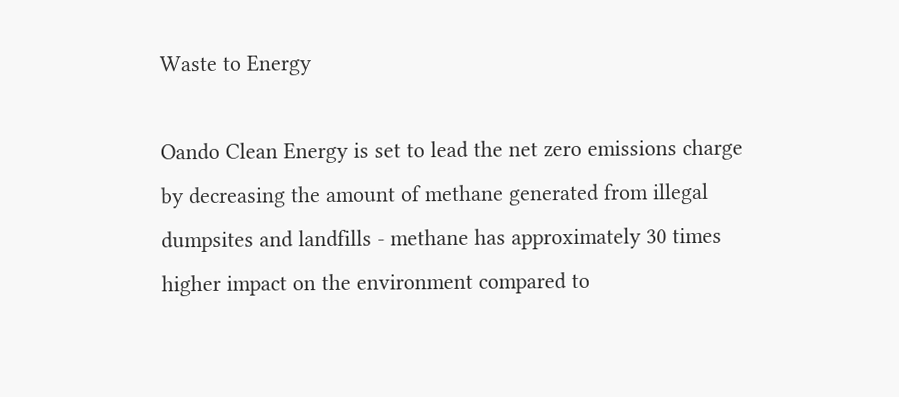Waste to Energy

Oando Clean Energy is set to lead the net zero emissions charge by decreasing the amount of methane generated from illegal dumpsites and landfills - methane has approximately 30 times higher impact on the environment compared to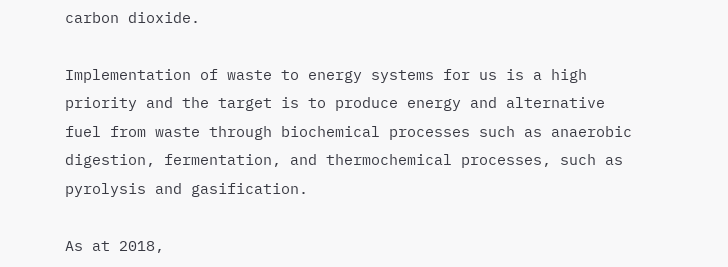carbon dioxide.

Implementation of waste to energy systems for us is a high priority and the target is to produce energy and alternative fuel from waste through biochemical processes such as anaerobic digestion, fermentation, and thermochemical processes, such as pyrolysis and gasification.

As at 2018,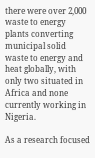there were over 2,000 waste to energy plants converting municipal solid waste to energy and heat globally, with only two situated in Africa and none currently working in Nigeria.

As a research focused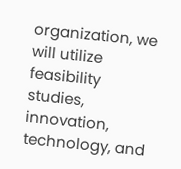organization, we will utilize feasibility studies, innovation, technology, and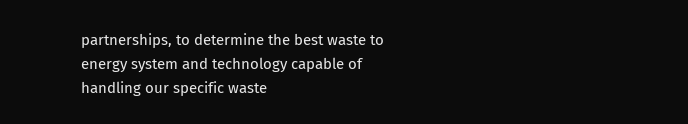partnerships, to determine the best waste to energy system and technology capable of handling our specific waste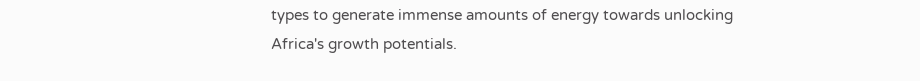types to generate immense amounts of energy towards unlocking Africa's growth potentials.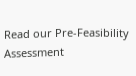Read our Pre-Feasibility Assessment